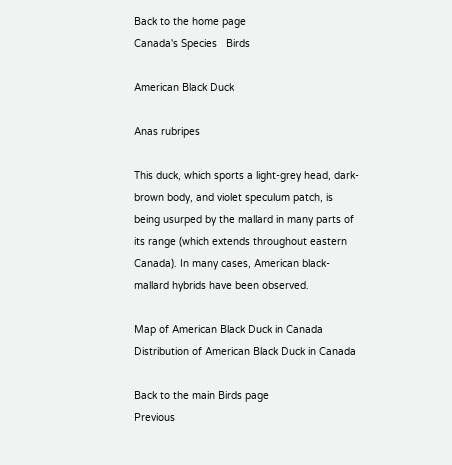Back to the home page
Canada's Species   Birds

American Black Duck

Anas rubripes

This duck, which sports a light-grey head, dark-brown body, and violet speculum patch, is being usurped by the mallard in many parts of its range (which extends throughout eastern Canada). In many cases, American black-mallard hybrids have been observed.

Map of American Black Duck in Canada
Distribution of American Black Duck in Canada

Back to the main Birds page
Previous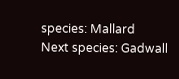species: Mallard
Next species: Gadwall